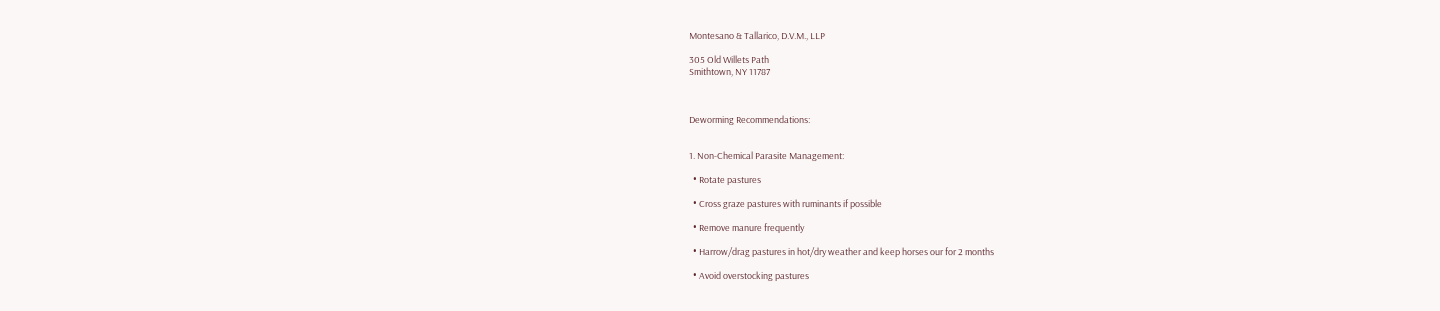Montesano & Tallarico, D.V.M., LLP

305 Old Willets Path
Smithtown, NY 11787



Deworming Recommendations:


1. Non-Chemical Parasite Management:

  • Rotate pastures

  • Cross graze pastures with ruminants if possible

  • Remove manure frequently

  • Harrow/drag pastures in hot/dry weather and keep horses our for 2 months

  • Avoid overstocking pastures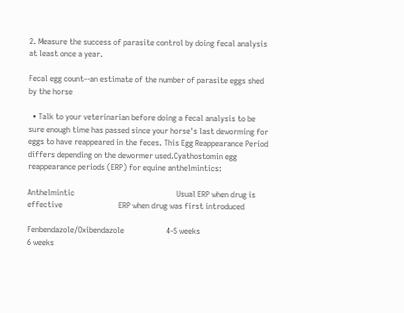2. Measure the success of parasite control by doing fecal analysis at least once a year.

Fecal egg count--an estimate of the number of parasite eggs shed by the horse

  • Talk to your veterinarian before doing a fecal analysis to be sure enough time has passed since your horse's last deworming for eggs to have reappeared in the feces. This Egg Reappearance Period differs depending on the dewormer used.Cyathostomin egg reappearance periods (ERP) for equine anthelmintics:

Anthelmintic                                                   Usual ERP when drug is effective                            ERP when drug was first introduced

Fenbendazole/Oxibendazole                     4-5 weeks                                                                       6 weeks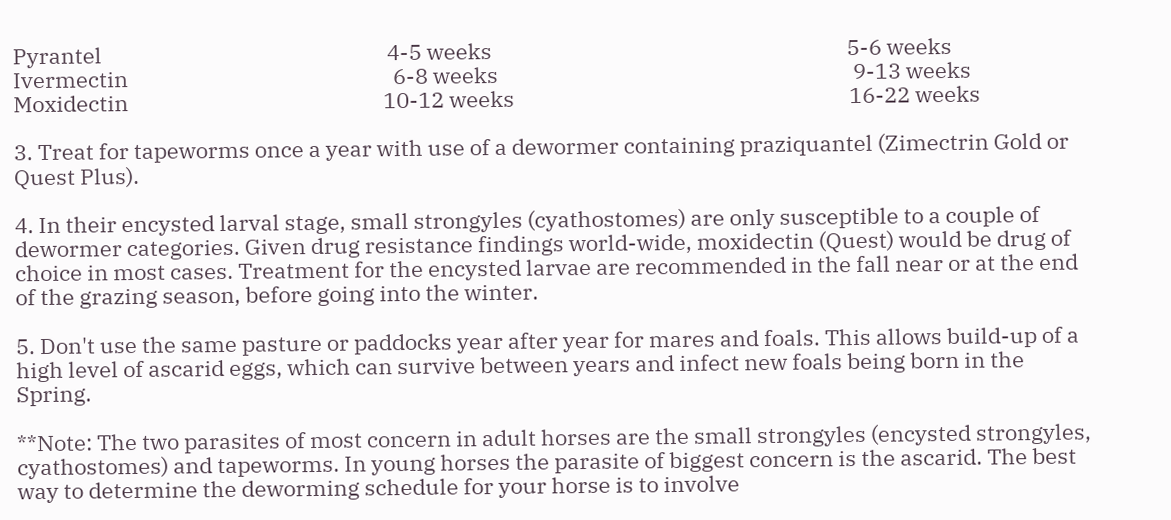Pyrantel                                                         4-5 weeks                                                                       5-6 weeks
Ivermectin                                                     6-8 weeks                                                                       9-13 weeks
Moxidectin                                                   10-12 weeks                                                                   16-22 weeks

3. Treat for tapeworms once a year with use of a dewormer containing praziquantel (Zimectrin Gold or Quest Plus).

4. In their encysted larval stage, small strongyles (cyathostomes) are only susceptible to a couple of dewormer categories. Given drug resistance findings world-wide, moxidectin (Quest) would be drug of choice in most cases. Treatment for the encysted larvae are recommended in the fall near or at the end of the grazing season, before going into the winter.

5. Don't use the same pasture or paddocks year after year for mares and foals. This allows build-up of a high level of ascarid eggs, which can survive between years and infect new foals being born in the Spring.

**Note: The two parasites of most concern in adult horses are the small strongyles (encysted strongyles, cyathostomes) and tapeworms. In young horses the parasite of biggest concern is the ascarid. The best way to determine the deworming schedule for your horse is to involve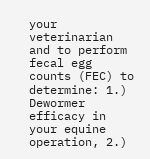your veterinarian and to perform fecal egg counts (FEC) to determine: 1.) Dewormer efficacy in your equine operation, 2.)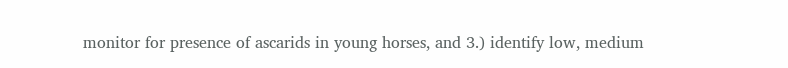monitor for presence of ascarids in young horses, and 3.) identify low, medium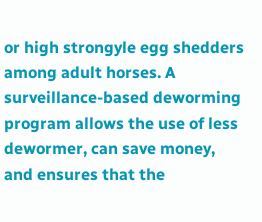or high strongyle egg shedders among adult horses. A surveillance-based deworming program allows the use of less dewormer, can save money, and ensures that the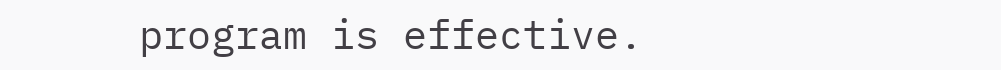program is effective.